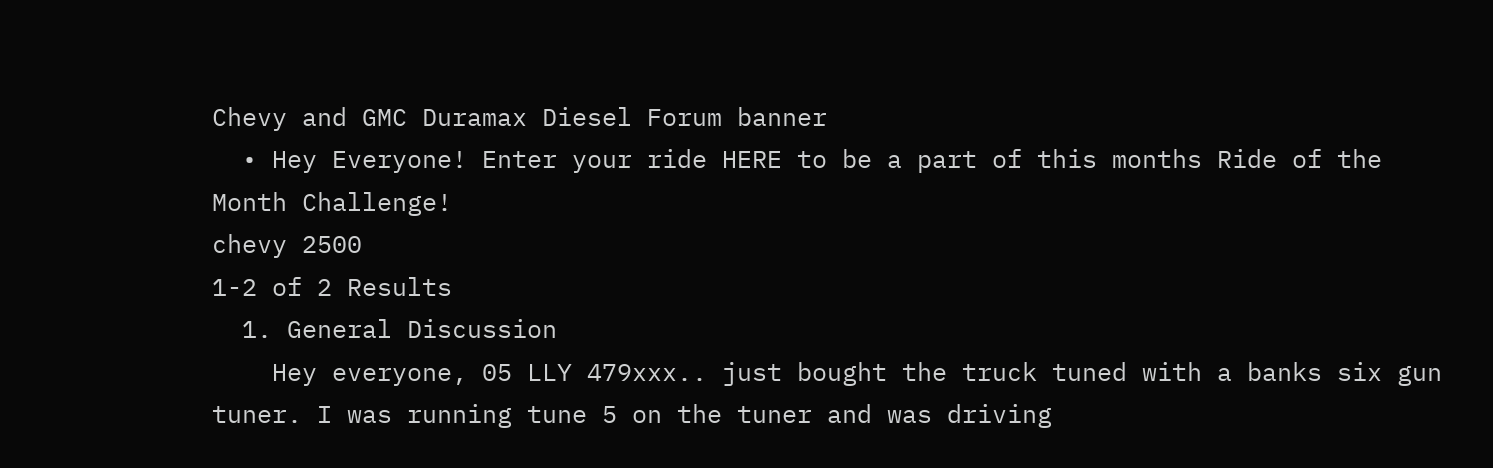Chevy and GMC Duramax Diesel Forum banner
  • Hey Everyone! Enter your ride HERE to be a part of this months Ride of the Month Challenge!
chevy 2500
1-2 of 2 Results
  1. General Discussion
    Hey everyone, 05 LLY 479xxx.. just bought the truck tuned with a banks six gun tuner. I was running tune 5 on the tuner and was driving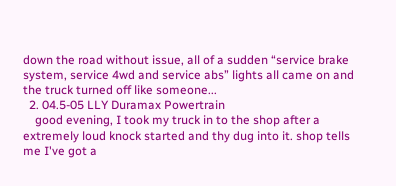down the road without issue, all of a sudden “service brake system, service 4wd and service abs” lights all came on and the truck turned off like someone...
  2. 04.5-05 LLY Duramax Powertrain
    good evening, I took my truck in to the shop after a extremely loud knock started and thy dug into it. shop tells me I've got a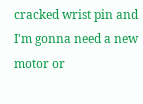cracked wrist pin and I'm gonna need a new motor or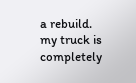a rebuild. my truck is completely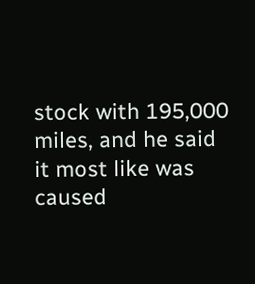stock with 195,000 miles, and he said it most like was caused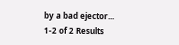by a bad ejector...
1-2 of 2 Results